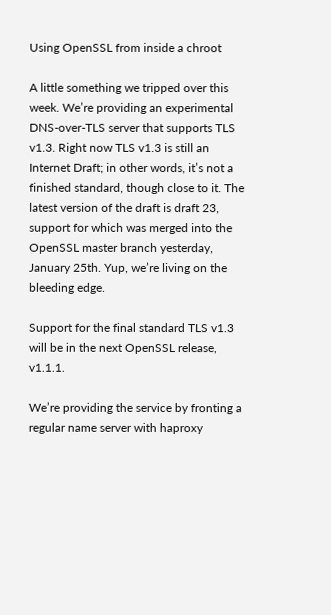Using OpenSSL from inside a chroot

A little something we tripped over this week. We’re providing an experimental DNS-over-TLS server that supports TLS v1.3. Right now TLS v1.3 is still an Internet Draft; in other words, it’s not a finished standard, though close to it. The latest version of the draft is draft 23, support for which was merged into the OpenSSL master branch yesterday, January 25th. Yup, we’re living on the bleeding edge.

Support for the final standard TLS v1.3 will be in the next OpenSSL release, v1.1.1.

We’re providing the service by fronting a regular name server with haproxy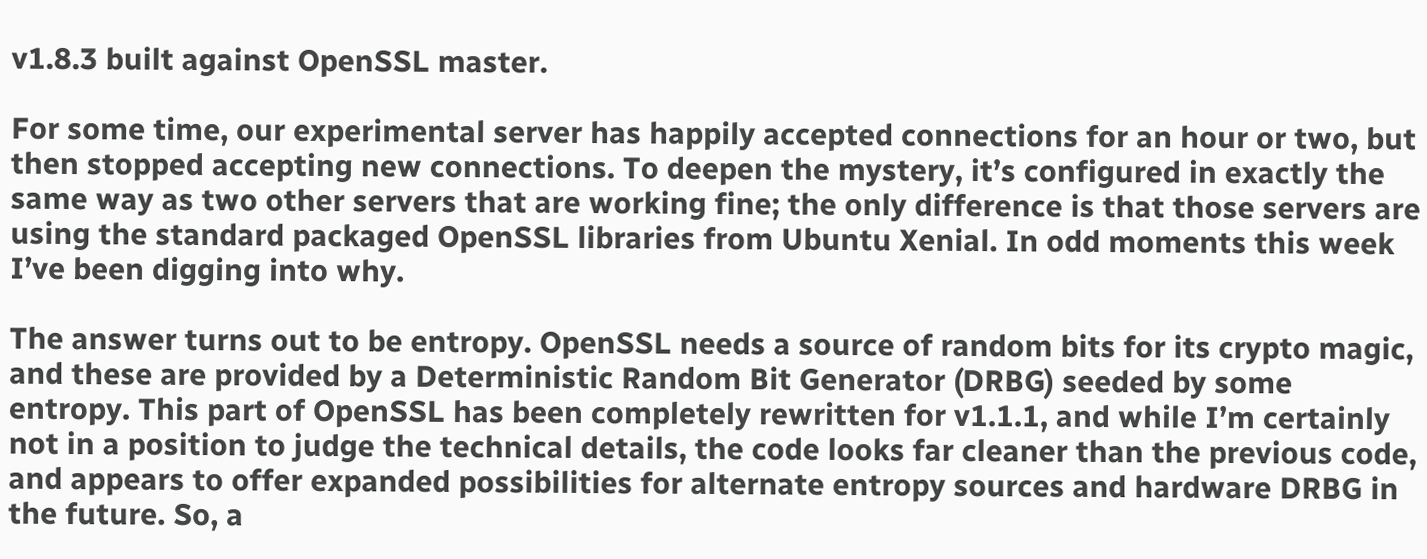v1.8.3 built against OpenSSL master.

For some time, our experimental server has happily accepted connections for an hour or two, but then stopped accepting new connections. To deepen the mystery, it’s configured in exactly the same way as two other servers that are working fine; the only difference is that those servers are using the standard packaged OpenSSL libraries from Ubuntu Xenial. In odd moments this week I’ve been digging into why.

The answer turns out to be entropy. OpenSSL needs a source of random bits for its crypto magic, and these are provided by a Deterministic Random Bit Generator (DRBG) seeded by some entropy. This part of OpenSSL has been completely rewritten for v1.1.1, and while I’m certainly not in a position to judge the technical details, the code looks far cleaner than the previous code, and appears to offer expanded possibilities for alternate entropy sources and hardware DRBG in the future. So, a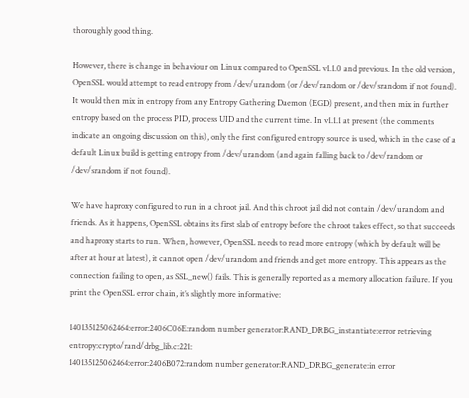thoroughly good thing.

However, there is change in behaviour on Linux compared to OpenSSL v1.1.0 and previous. In the old version, OpenSSL would attempt to read entropy from /dev/urandom (or /dev/random or /dev/srandom if not found). It would then mix in entropy from any Entropy Gathering Daemon (EGD) present, and then mix in further entropy based on the process PID, process UID and the current time. In v1.1.1 at present (the comments indicate an ongoing discussion on this), only the first configured entropy source is used, which in the case of a default Linux build is getting entropy from /dev/urandom (and again falling back to /dev/random or /dev/srandom if not found).

We have haproxy configured to run in a chroot jail. And this chroot jail did not contain /dev/urandom and friends. As it happens, OpenSSL obtains its first slab of entropy before the chroot takes effect, so that succeeds and haproxy starts to run. When, however, OpenSSL needs to read more entropy (which by default will be after at hour at latest), it cannot open /dev/urandom and friends and get more entropy. This appears as the connection failing to open, as SSL_new() fails. This is generally reported as a memory allocation failure. If you print the OpenSSL error chain, it’s slightly more informative:

140135125062464:error:2406C06E:random number generator:RAND_DRBG_instantiate:error retrieving entropy:crypto/rand/drbg_lib.c:221:
140135125062464:error:2406B072:random number generator:RAND_DRBG_generate:in error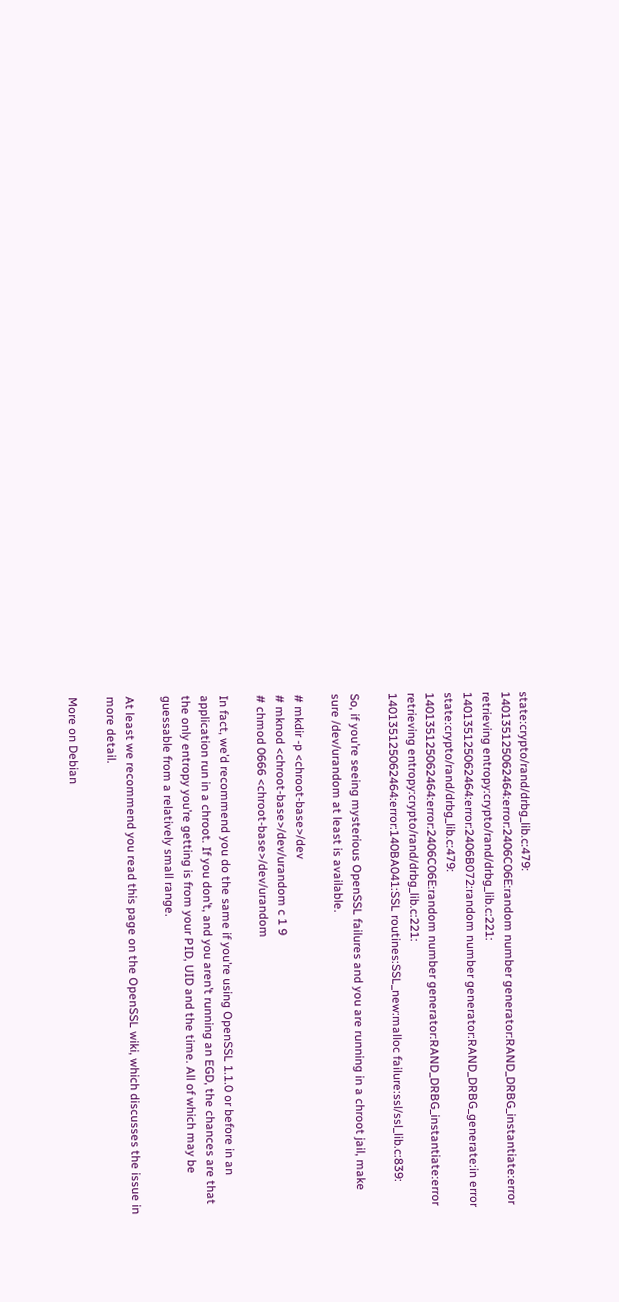state:crypto/rand/drbg_lib.c:479:
140135125062464:error:2406C06E:random number generator:RAND_DRBG_instantiate:error retrieving entropy:crypto/rand/drbg_lib.c:221:
140135125062464:error:2406B072:random number generator:RAND_DRBG_generate:in error state:crypto/rand/drbg_lib.c:479:
140135125062464:error:2406C06E:random number generator:RAND_DRBG_instantiate:error retrieving entropy:crypto/rand/drbg_lib.c:221:
140135125062464:error:140BA041:SSL routines:SSL_new:malloc failure:ssl/ssl_lib.c:839:

So, if you’re seeing mysterious OpenSSL failures and you are running in a chroot jail, make sure /dev/urandom at least is available.

# mkdir -p <chroot-base>/dev
# mknod <chroot-base>/dev/urandom c 1 9
# chmod 0666 <chroot-base>/dev/urandom

In fact, we’d recommend you do the same if you’re using OpenSSL 1.1.0 or before in an application run in a chroot. If you don’t, and you aren’t running an EGD, the chances are that the only entropy you’re getting is from your PID, UID and the time. All of which may be guessable from a relatively small range.

At least we recommend you read this page on the OpenSSL wiki, which discusses the issue in more detail.

More on Debian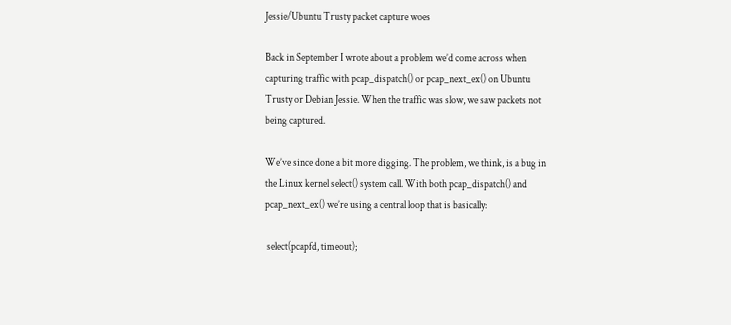Jessie/Ubuntu Trusty packet capture woes

Back in September I wrote about a problem we’d come across when capturing traffic with pcap_dispatch() or pcap_next_ex() on Ubuntu Trusty or Debian Jessie. When the traffic was slow, we saw packets not being captured.

We’ve since done a bit more digging. The problem, we think, is a bug in the Linux kernel select() system call. With both pcap_dispatch() and
pcap_next_ex() we’re using a central loop that is basically:

 select(pcapfd, timeout);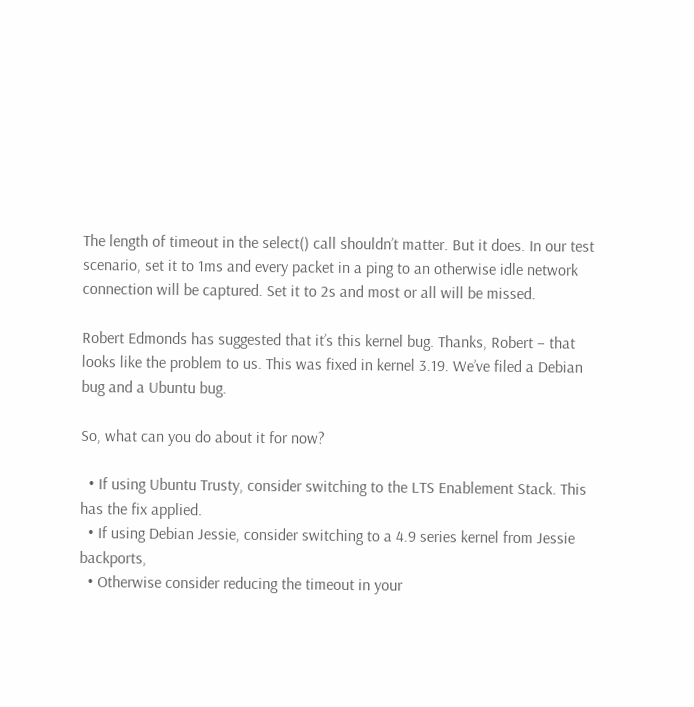The length of timeout in the select() call shouldn’t matter. But it does. In our test scenario, set it to 1ms and every packet in a ping to an otherwise idle network connection will be captured. Set it to 2s and most or all will be missed.

Robert Edmonds has suggested that it’s this kernel bug. Thanks, Robert – that looks like the problem to us. This was fixed in kernel 3.19. We’ve filed a Debian bug and a Ubuntu bug.

So, what can you do about it for now?

  • If using Ubuntu Trusty, consider switching to the LTS Enablement Stack. This has the fix applied.
  • If using Debian Jessie, consider switching to a 4.9 series kernel from Jessie backports,
  • Otherwise consider reducing the timeout in your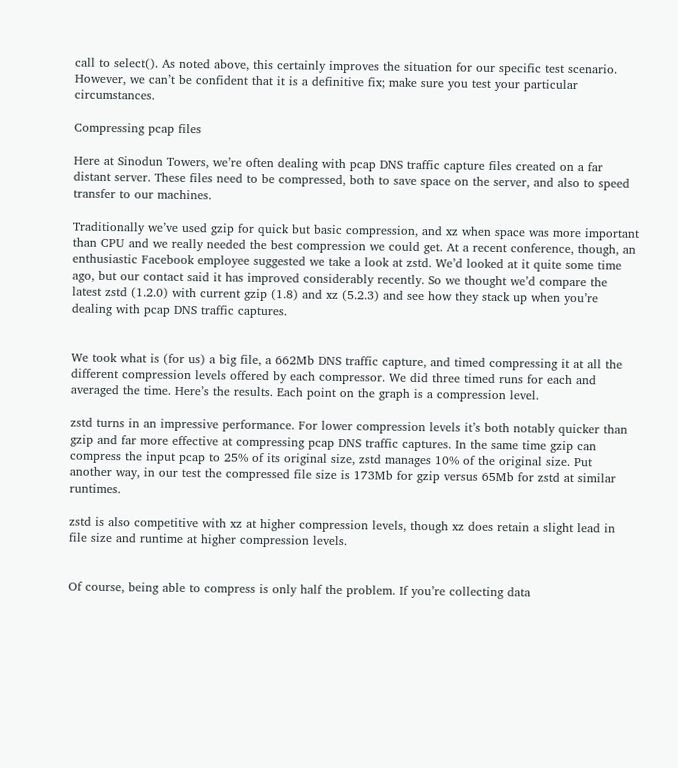call to select(). As noted above, this certainly improves the situation for our specific test scenario. However, we can’t be confident that it is a definitive fix; make sure you test your particular circumstances.

Compressing pcap files

Here at Sinodun Towers, we’re often dealing with pcap DNS traffic capture files created on a far distant server. These files need to be compressed, both to save space on the server, and also to speed transfer to our machines.

Traditionally we’ve used gzip for quick but basic compression, and xz when space was more important than CPU and we really needed the best compression we could get. At a recent conference, though, an enthusiastic Facebook employee suggested we take a look at zstd. We’d looked at it quite some time ago, but our contact said it has improved considerably recently. So we thought we’d compare the latest zstd (1.2.0) with current gzip (1.8) and xz (5.2.3) and see how they stack up when you’re dealing with pcap DNS traffic captures.


We took what is (for us) a big file, a 662Mb DNS traffic capture, and timed compressing it at all the different compression levels offered by each compressor. We did three timed runs for each and averaged the time. Here’s the results. Each point on the graph is a compression level.

zstd turns in an impressive performance. For lower compression levels it’s both notably quicker than gzip and far more effective at compressing pcap DNS traffic captures. In the same time gzip can compress the input pcap to 25% of its original size, zstd manages 10% of the original size. Put another way, in our test the compressed file size is 173Mb for gzip versus 65Mb for zstd at similar runtimes.

zstd is also competitive with xz at higher compression levels, though xz does retain a slight lead in file size and runtime at higher compression levels.


Of course, being able to compress is only half the problem. If you’re collecting data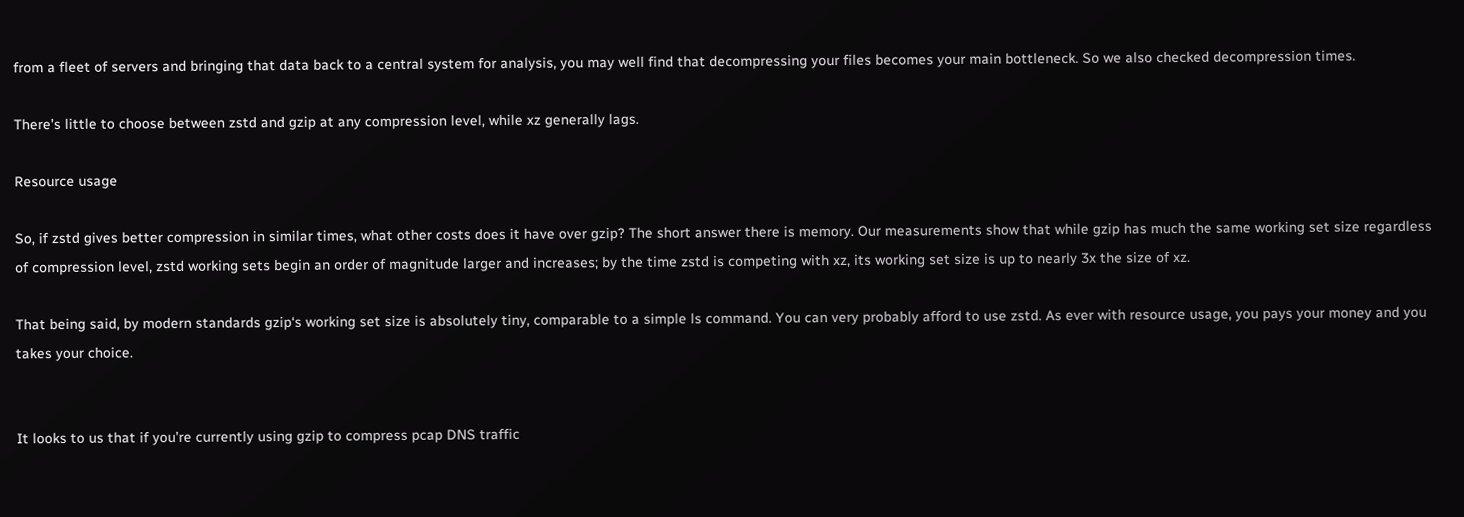from a fleet of servers and bringing that data back to a central system for analysis, you may well find that decompressing your files becomes your main bottleneck. So we also checked decompression times.

There’s little to choose between zstd and gzip at any compression level, while xz generally lags.

Resource usage

So, if zstd gives better compression in similar times, what other costs does it have over gzip? The short answer there is memory. Our measurements show that while gzip has much the same working set size regardless of compression level, zstd working sets begin an order of magnitude larger and increases; by the time zstd is competing with xz, its working set size is up to nearly 3x the size of xz.

That being said, by modern standards gzip‘s working set size is absolutely tiny, comparable to a simple ls command. You can very probably afford to use zstd. As ever with resource usage, you pays your money and you takes your choice.


It looks to us that if you’re currently using gzip to compress pcap DNS traffic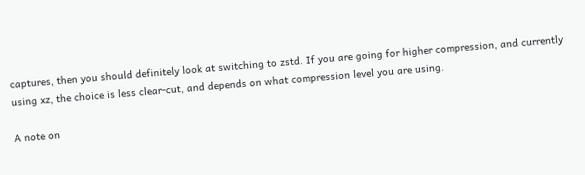captures, then you should definitely look at switching to zstd. If you are going for higher compression, and currently using xz, the choice is less clear-cut, and depends on what compression level you are using.

A note on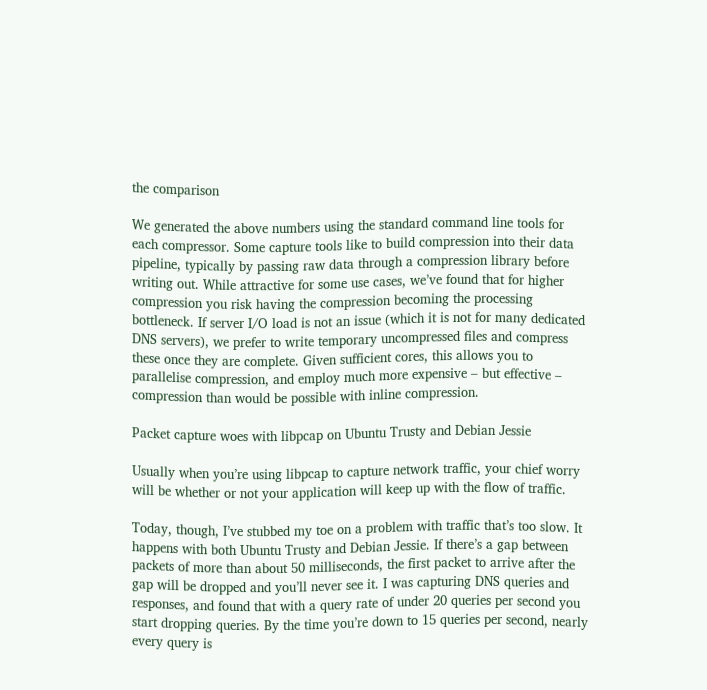the comparison

We generated the above numbers using the standard command line tools for each compressor. Some capture tools like to build compression into their data pipeline, typically by passing raw data through a compression library before writing out. While attractive for some use cases, we’ve found that for higher compression you risk having the compression becoming the processing bottleneck. If server I/O load is not an issue (which it is not for many dedicated DNS servers), we prefer to write temporary uncompressed files and compress these once they are complete. Given sufficient cores, this allows you to parallelise compression, and employ much more expensive – but effective – compression than would be possible with inline compression.

Packet capture woes with libpcap on Ubuntu Trusty and Debian Jessie

Usually when you’re using libpcap to capture network traffic, your chief worry will be whether or not your application will keep up with the flow of traffic.

Today, though, I’ve stubbed my toe on a problem with traffic that’s too slow. It happens with both Ubuntu Trusty and Debian Jessie. If there’s a gap between packets of more than about 50 milliseconds, the first packet to arrive after the gap will be dropped and you’ll never see it. I was capturing DNS queries and responses, and found that with a query rate of under 20 queries per second you start dropping queries. By the time you’re down to 15 queries per second, nearly every query is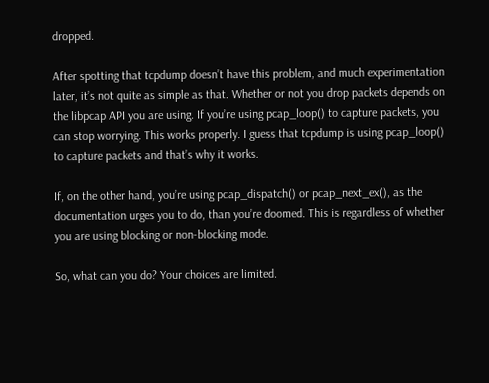dropped.

After spotting that tcpdump doesn’t have this problem, and much experimentation later, it’s not quite as simple as that. Whether or not you drop packets depends on the libpcap API you are using. If you’re using pcap_loop() to capture packets, you can stop worrying. This works properly. I guess that tcpdump is using pcap_loop() to capture packets and that’s why it works.

If, on the other hand, you’re using pcap_dispatch() or pcap_next_ex(), as the documentation urges you to do, than you’re doomed. This is regardless of whether you are using blocking or non-blocking mode.

So, what can you do? Your choices are limited.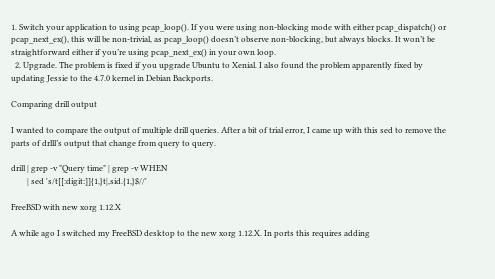1. Switch your application to using pcap_loop(). If you were using non-blocking mode with either pcap_dispatch() or pcap_next_ex(), this will be non-trivial, as pcap_loop() doesn’t observe non-blocking, but always blocks. It won’t be straightforward either if you’re using pcap_next_ex() in your own loop.
  2. Upgrade. The problem is fixed if you upgrade Ubuntu to Xenial. I also found the problem apparently fixed by updating Jessie to the 4.7.0 kernel in Debian Backports.

Comparing drill output

I wanted to compare the output of multiple drill queries. After a bit of trial error, I came up with this sed to remove the parts of drlll’s output that change from query to query.

drill | grep -v "Query time" | grep -v WHEN
        | sed 's/t[[:digit:]]{1,}t|,sid.{1,}$//'

FreeBSD with new xorg 1.12.X

A while ago I switched my FreeBSD desktop to the new xorg 1.12.X. In ports this requires adding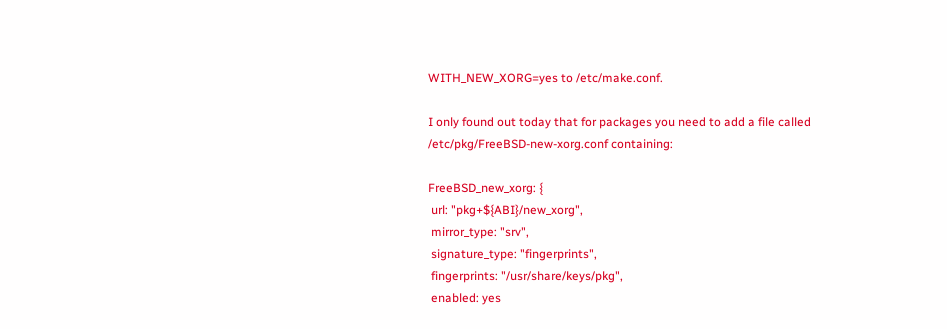WITH_NEW_XORG=yes to /etc/make.conf.

I only found out today that for packages you need to add a file called /etc/pkg/FreeBSD-new-xorg.conf containing:

FreeBSD_new_xorg: {
 url: "pkg+${ABI}/new_xorg",
 mirror_type: "srv",
 signature_type: "fingerprints",
 fingerprints: "/usr/share/keys/pkg",
 enabled: yes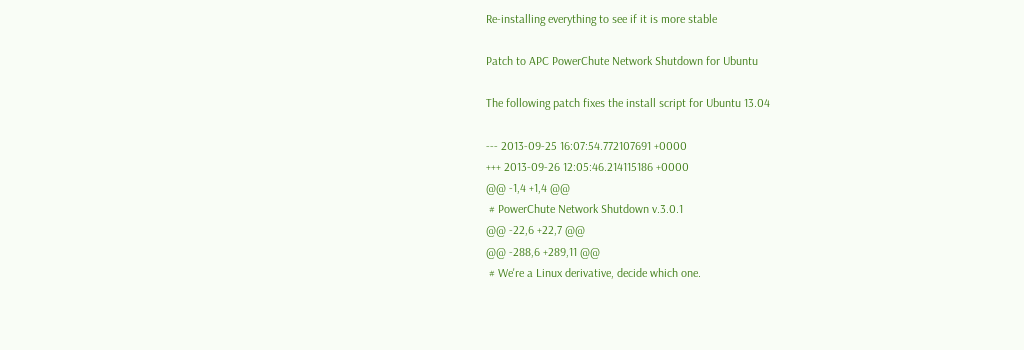Re-installing everything to see if it is more stable

Patch to APC PowerChute Network Shutdown for Ubuntu

The following patch fixes the install script for Ubuntu 13.04

--- 2013-09-25 16:07:54.772107691 +0000
+++ 2013-09-26 12:05:46.214115186 +0000
@@ -1,4 +1,4 @@
 # PowerChute Network Shutdown v.3.0.1
@@ -22,6 +22,7 @@
@@ -288,6 +289,11 @@
 # We're a Linux derivative, decide which one.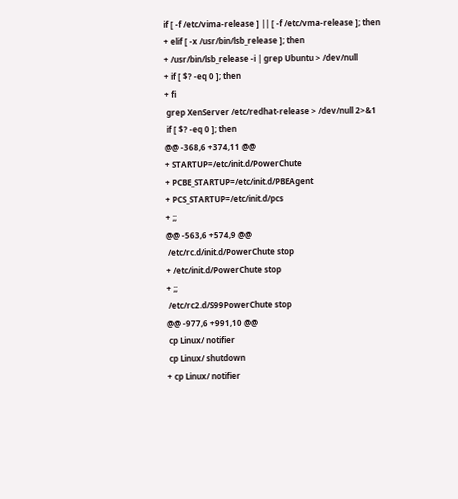if [ -f /etc/vima-release ] || [ -f /etc/vma-release ]; then
+ elif [ -x /usr/bin/lsb_release ]; then
+ /usr/bin/lsb_release -i | grep Ubuntu > /dev/null
+ if [ $? -eq 0 ]; then
+ fi
 grep XenServer /etc/redhat-release > /dev/null 2>&1
 if [ $? -eq 0 ]; then
@@ -368,6 +374,11 @@
+ STARTUP=/etc/init.d/PowerChute
+ PCBE_STARTUP=/etc/init.d/PBEAgent
+ PCS_STARTUP=/etc/init.d/pcs
+ ;;
@@ -563,6 +574,9 @@
 /etc/rc.d/init.d/PowerChute stop
+ /etc/init.d/PowerChute stop
+ ;;
 /etc/rc2.d/S99PowerChute stop
@@ -977,6 +991,10 @@
 cp Linux/ notifier
 cp Linux/ shutdown
+ cp Linux/ notifier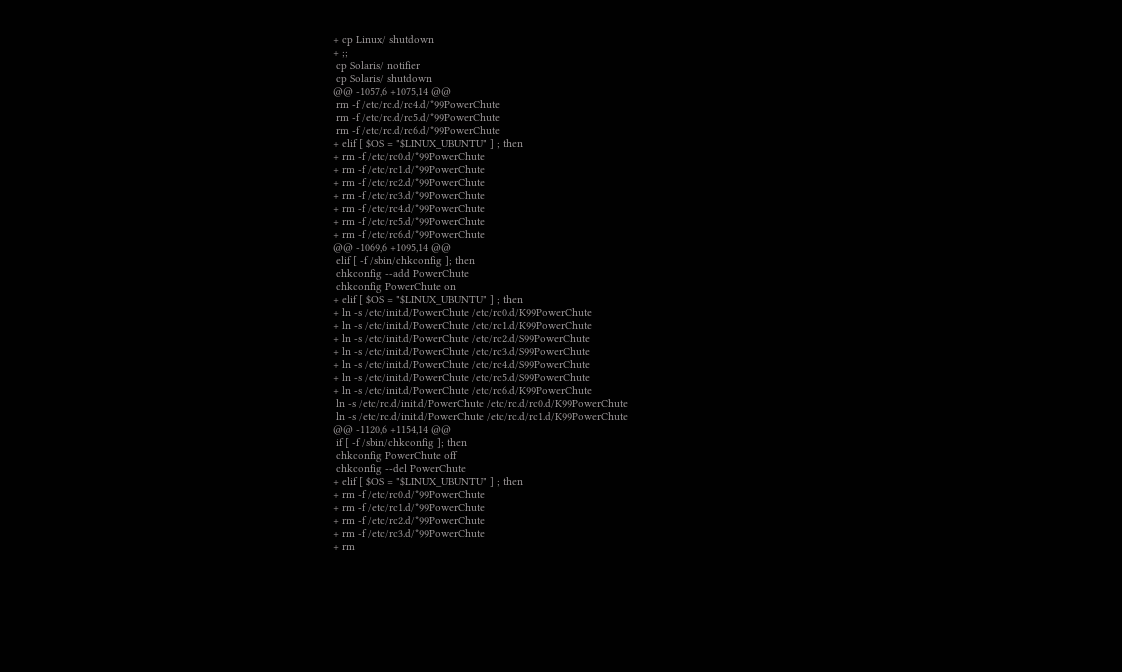+ cp Linux/ shutdown
+ ;;
 cp Solaris/ notifier
 cp Solaris/ shutdown
@@ -1057,6 +1075,14 @@
 rm -f /etc/rc.d/rc4.d/*99PowerChute
 rm -f /etc/rc.d/rc5.d/*99PowerChute
 rm -f /etc/rc.d/rc6.d/*99PowerChute
+ elif [ $OS = "$LINUX_UBUNTU" ] ; then
+ rm -f /etc/rc0.d/*99PowerChute
+ rm -f /etc/rc1.d/*99PowerChute
+ rm -f /etc/rc2.d/*99PowerChute
+ rm -f /etc/rc3.d/*99PowerChute
+ rm -f /etc/rc4.d/*99PowerChute
+ rm -f /etc/rc5.d/*99PowerChute
+ rm -f /etc/rc6.d/*99PowerChute
@@ -1069,6 +1095,14 @@
 elif [ -f /sbin/chkconfig ]; then
 chkconfig --add PowerChute
 chkconfig PowerChute on
+ elif [ $OS = "$LINUX_UBUNTU" ] ; then
+ ln -s /etc/init.d/PowerChute /etc/rc0.d/K99PowerChute
+ ln -s /etc/init.d/PowerChute /etc/rc1.d/K99PowerChute
+ ln -s /etc/init.d/PowerChute /etc/rc2.d/S99PowerChute
+ ln -s /etc/init.d/PowerChute /etc/rc3.d/S99PowerChute
+ ln -s /etc/init.d/PowerChute /etc/rc4.d/S99PowerChute
+ ln -s /etc/init.d/PowerChute /etc/rc5.d/S99PowerChute
+ ln -s /etc/init.d/PowerChute /etc/rc6.d/K99PowerChute
 ln -s /etc/rc.d/init.d/PowerChute /etc/rc.d/rc0.d/K99PowerChute
 ln -s /etc/rc.d/init.d/PowerChute /etc/rc.d/rc1.d/K99PowerChute
@@ -1120,6 +1154,14 @@
 if [ -f /sbin/chkconfig ]; then
 chkconfig PowerChute off
 chkconfig --del PowerChute
+ elif [ $OS = "$LINUX_UBUNTU" ] ; then
+ rm -f /etc/rc0.d/*99PowerChute
+ rm -f /etc/rc1.d/*99PowerChute
+ rm -f /etc/rc2.d/*99PowerChute
+ rm -f /etc/rc3.d/*99PowerChute
+ rm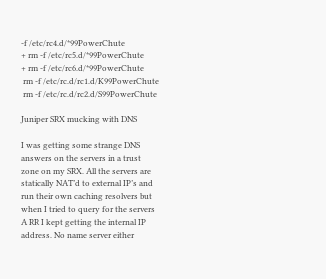-f /etc/rc4.d/*99PowerChute
+ rm -f /etc/rc5.d/*99PowerChute
+ rm -f /etc/rc6.d/*99PowerChute
 rm -f /etc/rc.d/rc1.d/K99PowerChute
 rm -f /etc/rc.d/rc2.d/S99PowerChute

Juniper SRX mucking with DNS

I was getting some strange DNS answers on the servers in a trust zone on my SRX. All the servers are statically NAT’d to external IP’s and run their own caching resolvers but when I tried to query for the servers A RR I kept getting the internal IP address. No name server either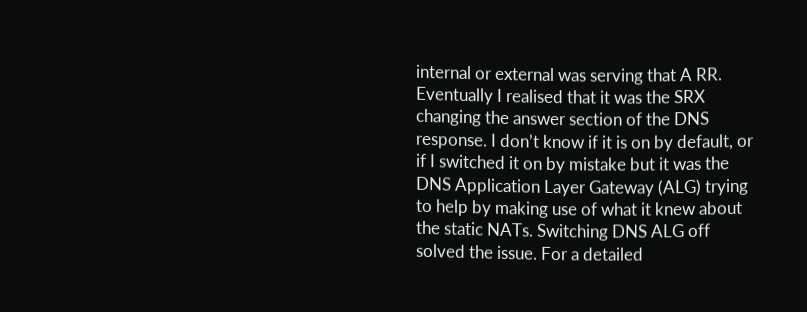internal or external was serving that A RR. Eventually I realised that it was the SRX changing the answer section of the DNS response. I don’t know if it is on by default, or if I switched it on by mistake but it was the DNS Application Layer Gateway (ALG) trying to help by making use of what it knew about the static NATs. Switching DNS ALG off solved the issue. For a detailed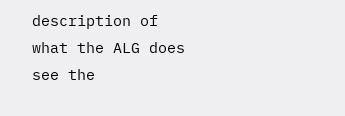description of what the ALG does see the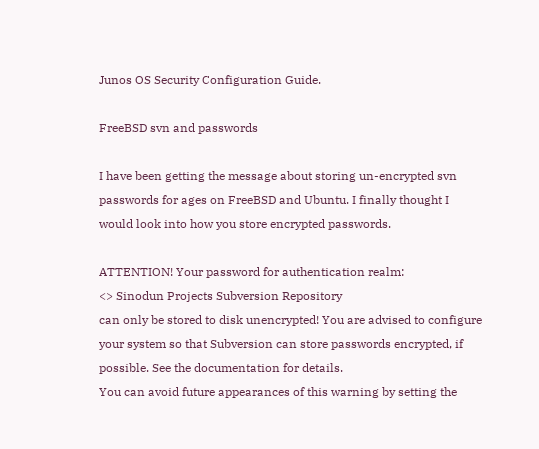Junos OS Security Configuration Guide.

FreeBSD svn and passwords

I have been getting the message about storing un-encrypted svn passwords for ages on FreeBSD and Ubuntu. I finally thought I would look into how you store encrypted passwords.

ATTENTION! Your password for authentication realm:
<> Sinodun Projects Subversion Repository
can only be stored to disk unencrypted! You are advised to configure
your system so that Subversion can store passwords encrypted, if
possible. See the documentation for details.
You can avoid future appearances of this warning by setting the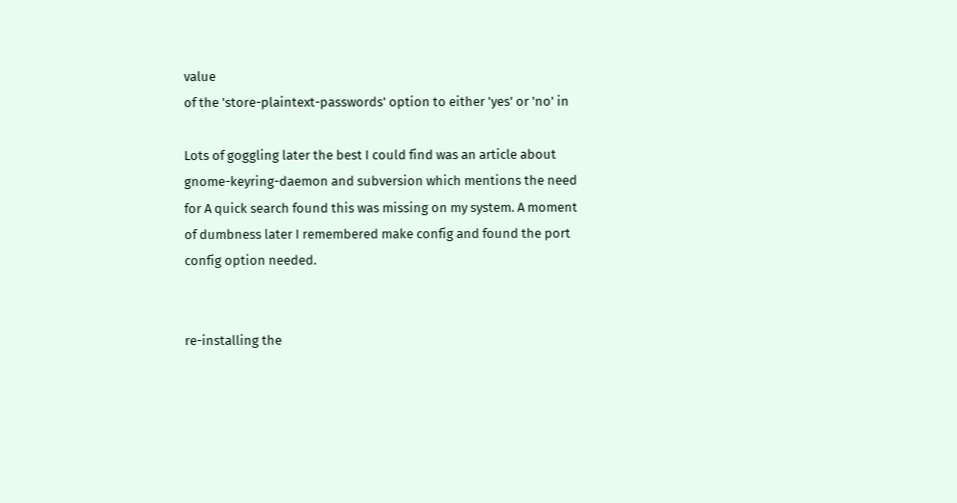value
of the 'store-plaintext-passwords' option to either 'yes' or 'no' in

Lots of goggling later the best I could find was an article about gnome-keyring-daemon and subversion which mentions the need for A quick search found this was missing on my system. A moment of dumbness later I remembered make config and found the port config option needed.


re-installing the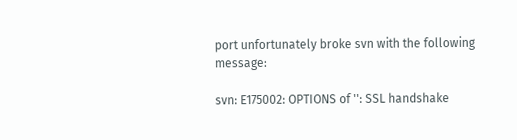port unfortunately broke svn with the following message:

svn: E175002: OPTIONS of '': SSL handshake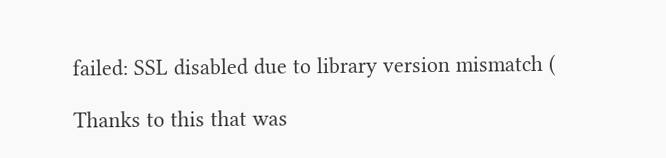failed: SSL disabled due to library version mismatch (

Thanks to this that was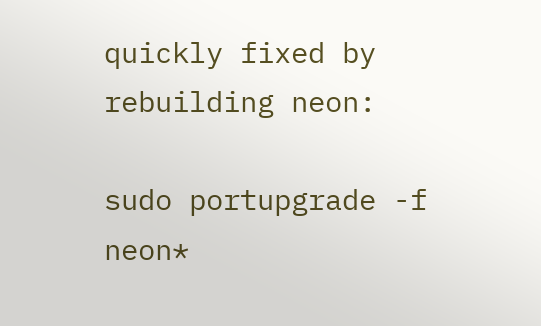quickly fixed by rebuilding neon:

sudo portupgrade -f neon*